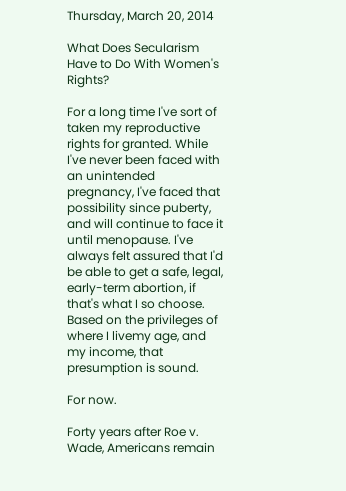Thursday, March 20, 2014

What Does Secularism Have to Do With Women's Rights?

For a long time I've sort of taken my reproductive rights for granted. While I've never been faced with an unintended pregnancy, I've faced that possibility since puberty, and will continue to face it until menopause. I've always felt assured that I'd be able to get a safe, legal, early-term abortion, if that's what I so choose. Based on the privileges of where I livemy age, and my income, that presumption is sound.

For now.

Forty years after Roe v. Wade, Americans remain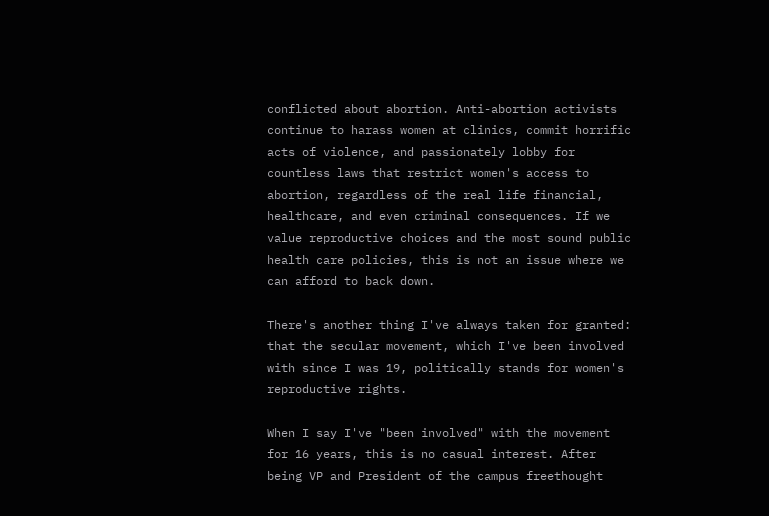conflicted about abortion. Anti-abortion activists continue to harass women at clinics, commit horrific acts of violence, and passionately lobby for countless laws that restrict women's access to abortion, regardless of the real life financial, healthcare, and even criminal consequences. If we value reproductive choices and the most sound public health care policies, this is not an issue where we can afford to back down.

There's another thing I've always taken for granted: that the secular movement, which I've been involved with since I was 19, politically stands for women's reproductive rights.

When I say I've "been involved" with the movement for 16 years, this is no casual interest. After being VP and President of the campus freethought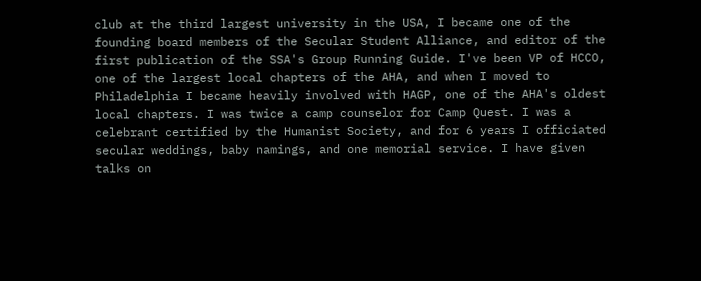club at the third largest university in the USA, I became one of the founding board members of the Secular Student Alliance, and editor of the first publication of the SSA's Group Running Guide. I've been VP of HCCO, one of the largest local chapters of the AHA, and when I moved to Philadelphia I became heavily involved with HAGP, one of the AHA's oldest local chapters. I was twice a camp counselor for Camp Quest. I was a celebrant certified by the Humanist Society, and for 6 years I officiated secular weddings, baby namings, and one memorial service. I have given talks on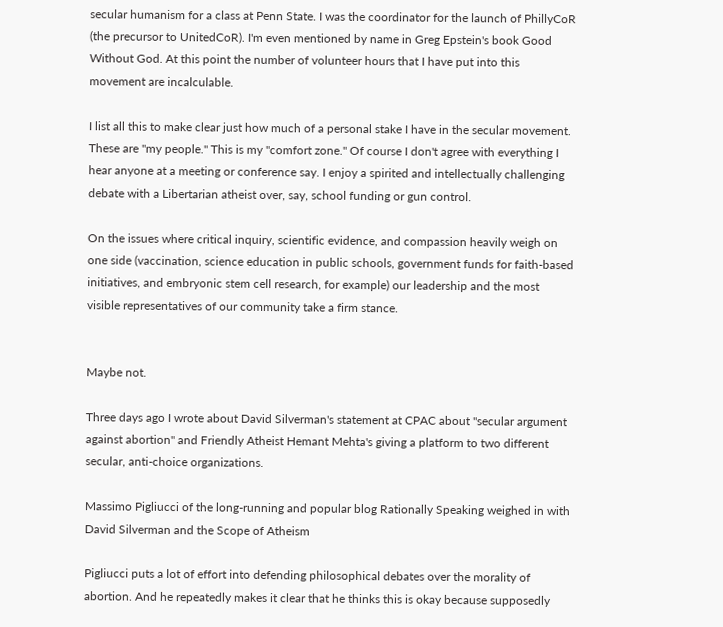secular humanism for a class at Penn State. I was the coordinator for the launch of PhillyCoR (the precursor to UnitedCoR). I'm even mentioned by name in Greg Epstein's book Good Without God. At this point the number of volunteer hours that I have put into this movement are incalculable.

I list all this to make clear just how much of a personal stake I have in the secular movement. These are "my people." This is my "comfort zone." Of course I don't agree with everything I hear anyone at a meeting or conference say. I enjoy a spirited and intellectually challenging debate with a Libertarian atheist over, say, school funding or gun control.

On the issues where critical inquiry, scientific evidence, and compassion heavily weigh on one side (vaccination, science education in public schools, government funds for faith-based initiatives, and embryonic stem cell research, for example) our leadership and the most visible representatives of our community take a firm stance.


Maybe not.

Three days ago I wrote about David Silverman's statement at CPAC about "secular argument against abortion" and Friendly Atheist Hemant Mehta's giving a platform to two different secular, anti-choice organizations.

Massimo Pigliucci of the long-running and popular blog Rationally Speaking weighed in with David Silverman and the Scope of Atheism

Pigliucci puts a lot of effort into defending philosophical debates over the morality of abortion. And he repeatedly makes it clear that he thinks this is okay because supposedly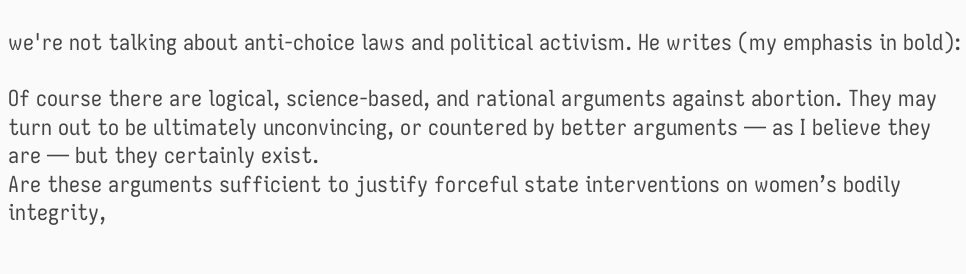we're not talking about anti-choice laws and political activism. He writes (my emphasis in bold):

Of course there are logical, science-based, and rational arguments against abortion. They may turn out to be ultimately unconvincing, or countered by better arguments — as I believe they are — but they certainly exist.
Are these arguments sufficient to justify forceful state interventions on women’s bodily integrity,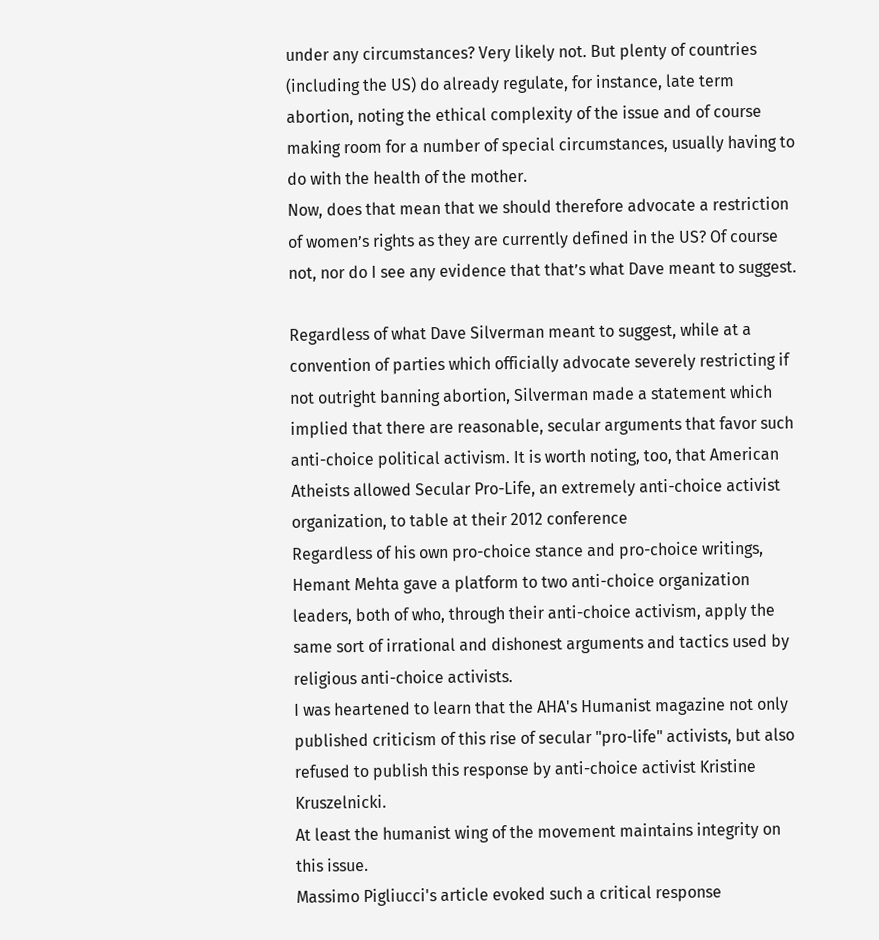under any circumstances? Very likely not. But plenty of countries (including the US) do already regulate, for instance, late term abortion, noting the ethical complexity of the issue and of course making room for a number of special circumstances, usually having to do with the health of the mother.
Now, does that mean that we should therefore advocate a restriction of women’s rights as they are currently defined in the US? Of course not, nor do I see any evidence that that’s what Dave meant to suggest.

Regardless of what Dave Silverman meant to suggest, while at a convention of parties which officially advocate severely restricting if not outright banning abortion, Silverman made a statement which implied that there are reasonable, secular arguments that favor such anti-choice political activism. It is worth noting, too, that American Atheists allowed Secular Pro-Life, an extremely anti-choice activist organization, to table at their 2012 conference
Regardless of his own pro-choice stance and pro-choice writings, Hemant Mehta gave a platform to two anti-choice organization leaders, both of who, through their anti-choice activism, apply the same sort of irrational and dishonest arguments and tactics used by religious anti-choice activists.
I was heartened to learn that the AHA's Humanist magazine not only published criticism of this rise of secular "pro-life" activists, but also refused to publish this response by anti-choice activist Kristine Kruszelnicki.
At least the humanist wing of the movement maintains integrity on this issue.
Massimo Pigliucci's article evoked such a critical response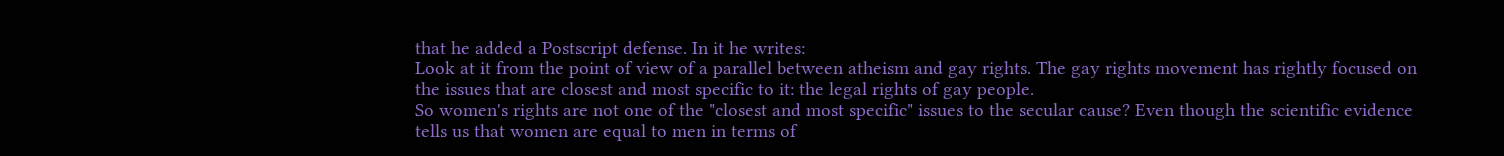that he added a Postscript defense. In it he writes:
Look at it from the point of view of a parallel between atheism and gay rights. The gay rights movement has rightly focused on the issues that are closest and most specific to it: the legal rights of gay people.
So women's rights are not one of the "closest and most specific" issues to the secular cause? Even though the scientific evidence tells us that women are equal to men in terms of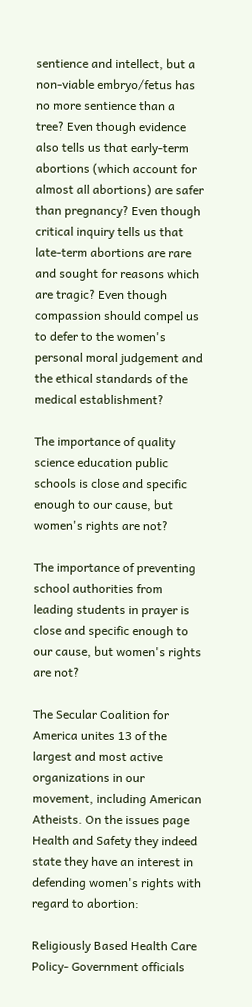sentience and intellect, but a non-viable embryo/fetus has no more sentience than a tree? Even though evidence also tells us that early-term abortions (which account for almost all abortions) are safer than pregnancy? Even though critical inquiry tells us that late-term abortions are rare and sought for reasons which are tragic? Even though compassion should compel us to defer to the women's personal moral judgement and the ethical standards of the medical establishment?

The importance of quality science education public schools is close and specific enough to our cause, but women's rights are not?

The importance of preventing school authorities from leading students in prayer is close and specific enough to our cause, but women's rights are not?

The Secular Coalition for America unites 13 of the largest and most active organizations in our movement, including American Atheists. On the issues page Health and Safety they indeed state they have an interest in defending women's rights with regard to abortion:

Religiously Based Health Care Policy- Government officials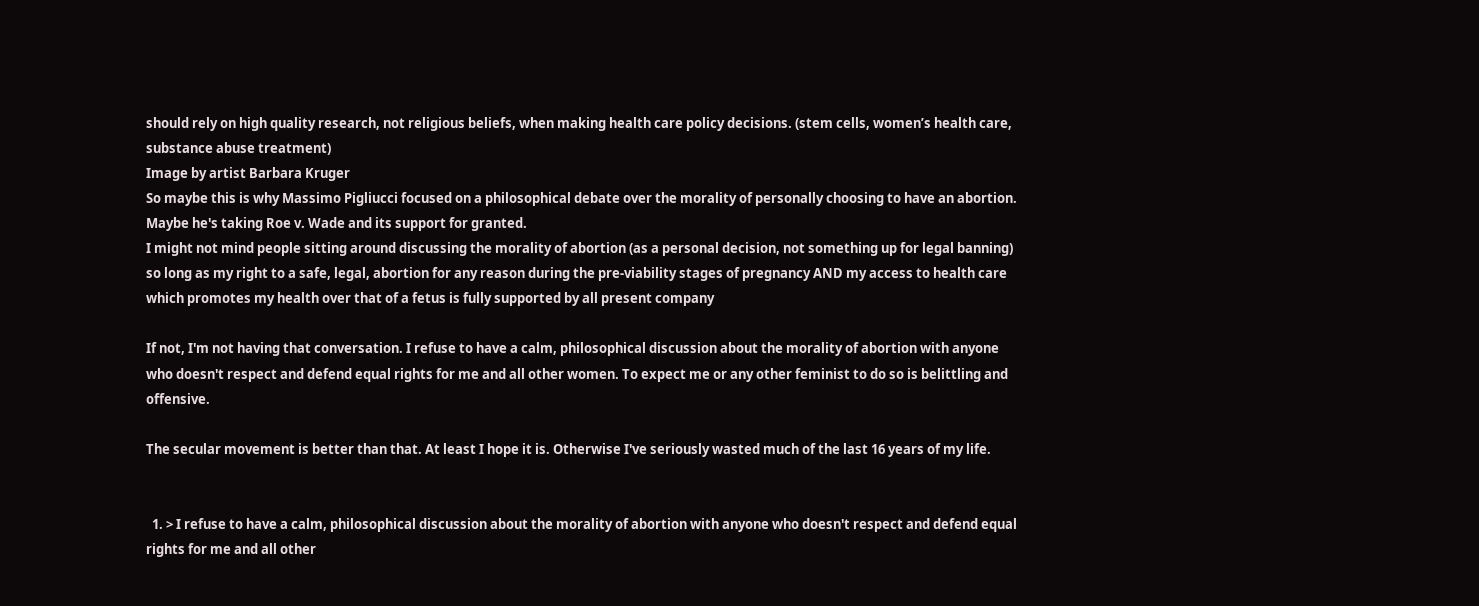should rely on high quality research, not religious beliefs, when making health care policy decisions. (stem cells, women’s health care, substance abuse treatment)
Image by artist Barbara Kruger
So maybe this is why Massimo Pigliucci focused on a philosophical debate over the morality of personally choosing to have an abortion. Maybe he's taking Roe v. Wade and its support for granted.
I might not mind people sitting around discussing the morality of abortion (as a personal decision, not something up for legal banning) so long as my right to a safe, legal, abortion for any reason during the pre-viability stages of pregnancy AND my access to health care which promotes my health over that of a fetus is fully supported by all present company

If not, I'm not having that conversation. I refuse to have a calm, philosophical discussion about the morality of abortion with anyone who doesn't respect and defend equal rights for me and all other women. To expect me or any other feminist to do so is belittling and offensive.

The secular movement is better than that. At least I hope it is. Otherwise I've seriously wasted much of the last 16 years of my life.


  1. > I refuse to have a calm, philosophical discussion about the morality of abortion with anyone who doesn't respect and defend equal rights for me and all other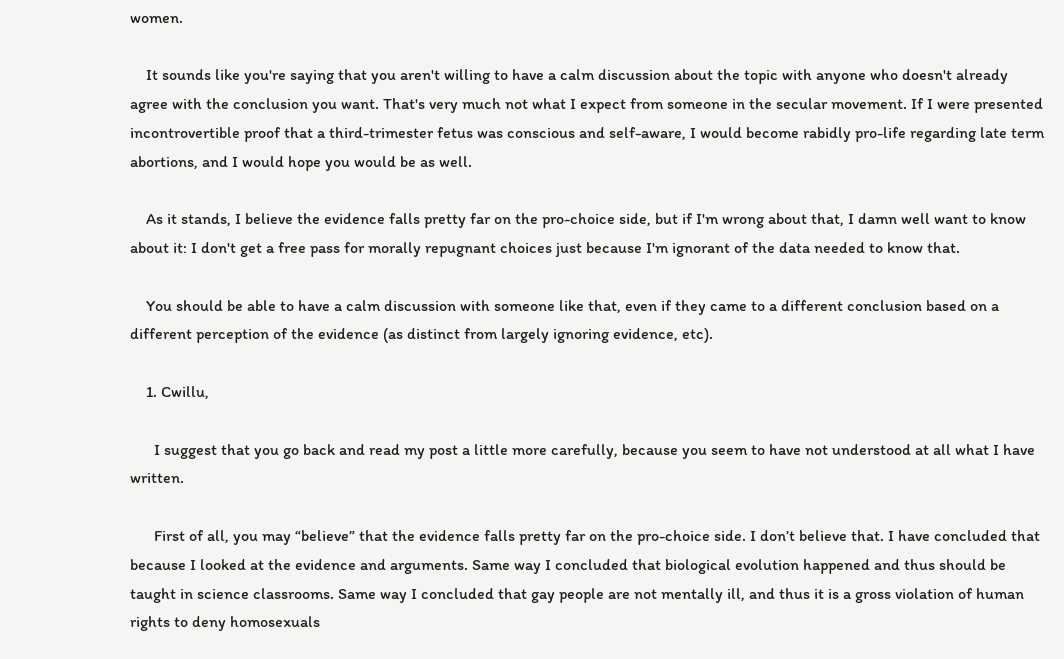women.

    It sounds like you're saying that you aren't willing to have a calm discussion about the topic with anyone who doesn't already agree with the conclusion you want. That's very much not what I expect from someone in the secular movement. If I were presented incontrovertible proof that a third-trimester fetus was conscious and self-aware, I would become rabidly pro-life regarding late term abortions, and I would hope you would be as well.

    As it stands, I believe the evidence falls pretty far on the pro-choice side, but if I'm wrong about that, I damn well want to know about it: I don't get a free pass for morally repugnant choices just because I'm ignorant of the data needed to know that.

    You should be able to have a calm discussion with someone like that, even if they came to a different conclusion based on a different perception of the evidence (as distinct from largely ignoring evidence, etc).

    1. Cwillu,

      I suggest that you go back and read my post a little more carefully, because you seem to have not understood at all what I have written.

      First of all, you may “believe” that the evidence falls pretty far on the pro-choice side. I don’t believe that. I have concluded that because I looked at the evidence and arguments. Same way I concluded that biological evolution happened and thus should be taught in science classrooms. Same way I concluded that gay people are not mentally ill, and thus it is a gross violation of human rights to deny homosexuals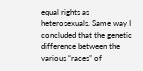equal rights as heterosexuals. Same way I concluded that the genetic difference between the various “races” of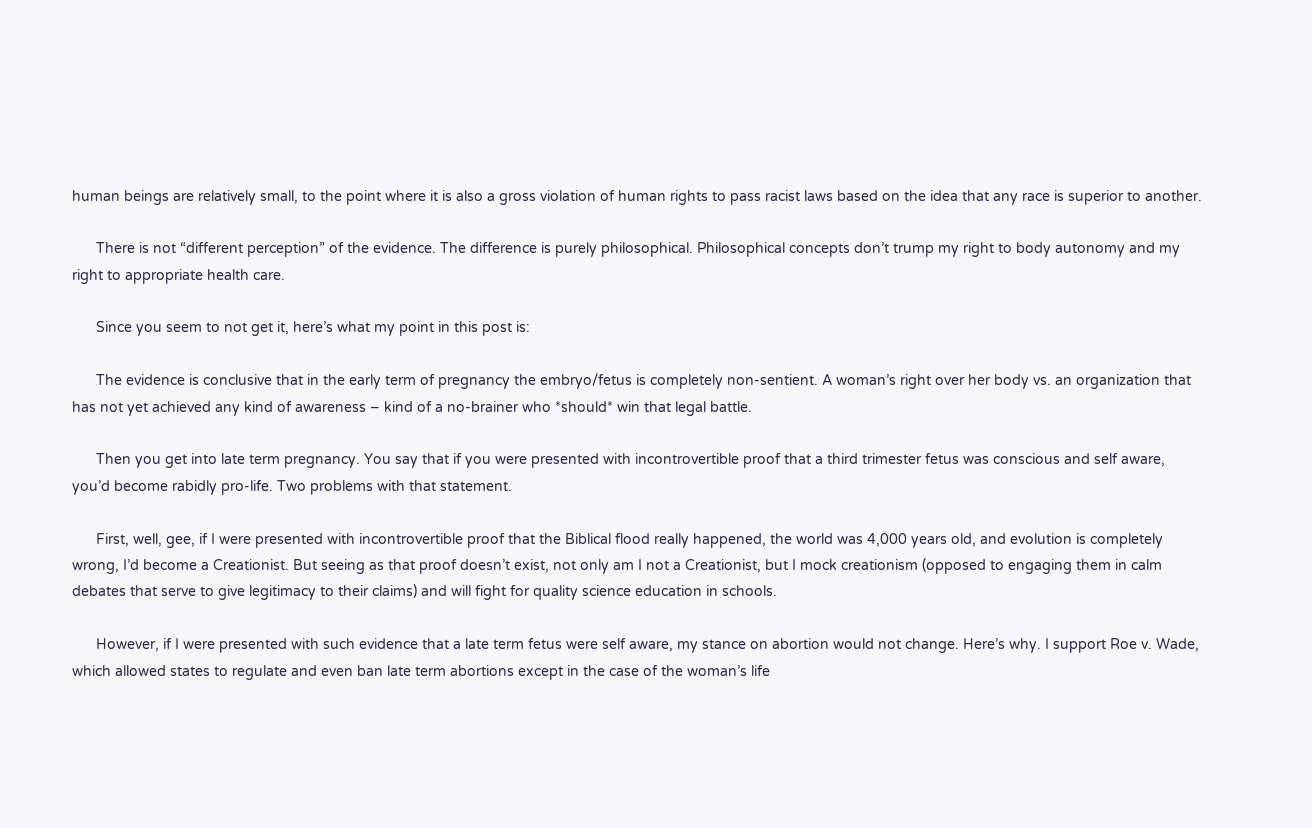human beings are relatively small, to the point where it is also a gross violation of human rights to pass racist laws based on the idea that any race is superior to another.

      There is not “different perception” of the evidence. The difference is purely philosophical. Philosophical concepts don’t trump my right to body autonomy and my right to appropriate health care.

      Since you seem to not get it, here’s what my point in this post is:

      The evidence is conclusive that in the early term of pregnancy the embryo/fetus is completely non-sentient. A woman’s right over her body vs. an organization that has not yet achieved any kind of awareness – kind of a no-brainer who *should* win that legal battle.

      Then you get into late term pregnancy. You say that if you were presented with incontrovertible proof that a third trimester fetus was conscious and self aware, you’d become rabidly pro-life. Two problems with that statement.

      First, well, gee, if I were presented with incontrovertible proof that the Biblical flood really happened, the world was 4,000 years old, and evolution is completely wrong, I’d become a Creationist. But seeing as that proof doesn’t exist, not only am I not a Creationist, but I mock creationism (opposed to engaging them in calm debates that serve to give legitimacy to their claims) and will fight for quality science education in schools.

      However, if I were presented with such evidence that a late term fetus were self aware, my stance on abortion would not change. Here’s why. I support Roe v. Wade, which allowed states to regulate and even ban late term abortions except in the case of the woman’s life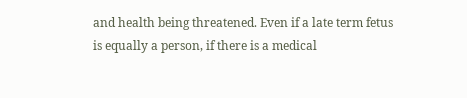and health being threatened. Even if a late term fetus is equally a person, if there is a medical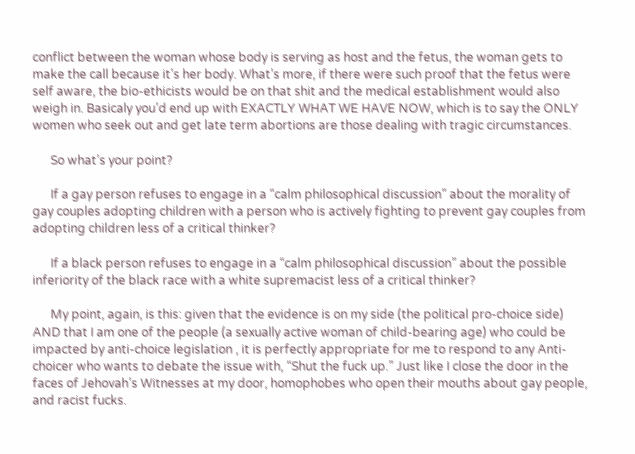conflict between the woman whose body is serving as host and the fetus, the woman gets to make the call because it’s her body. What’s more, if there were such proof that the fetus were self aware, the bio-ethicists would be on that shit and the medical establishment would also weigh in. Basicaly you’d end up with EXACTLY WHAT WE HAVE NOW, which is to say the ONLY women who seek out and get late term abortions are those dealing with tragic circumstances.

      So what’s your point?

      If a gay person refuses to engage in a “calm philosophical discussion” about the morality of gay couples adopting children with a person who is actively fighting to prevent gay couples from adopting children less of a critical thinker?

      If a black person refuses to engage in a “calm philosophical discussion” about the possible inferiority of the black race with a white supremacist less of a critical thinker?

      My point, again, is this: given that the evidence is on my side (the political pro-choice side) AND that I am one of the people (a sexually active woman of child-bearing age) who could be impacted by anti-choice legislation , it is perfectly appropriate for me to respond to any Anti-choicer who wants to debate the issue with, “Shut the fuck up.” Just like I close the door in the faces of Jehovah’s Witnesses at my door, homophobes who open their mouths about gay people, and racist fucks.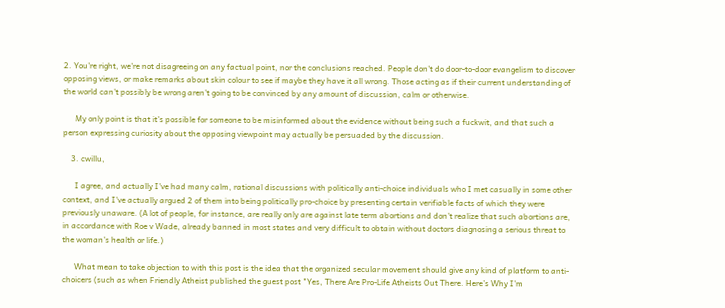2. You're right, we're not disagreeing on any factual point, nor the conclusions reached. People don't do door-to-door evangelism to discover opposing views, or make remarks about skin colour to see if maybe they have it all wrong. Those acting as if their current understanding of the world can't possibly be wrong aren't going to be convinced by any amount of discussion, calm or otherwise.

      My only point is that it's possible for someone to be misinformed about the evidence without being such a fuckwit, and that such a person expressing curiosity about the opposing viewpoint may actually be persuaded by the discussion.

    3. cwillu,

      I agree, and actually I've had many calm, rational discussions with politically anti-choice individuals who I met casually in some other context, and I've actually argued 2 of them into being politically pro-choice by presenting certain verifiable facts of which they were previously unaware. (A lot of people, for instance, are really only are against late term abortions and don't realize that such abortions are, in accordance with Roe v Wade, already banned in most states and very difficult to obtain without doctors diagnosing a serious threat to the woman's health or life.)

      What mean to take objection to with this post is the idea that the organized secular movement should give any kind of platform to anti-choicers (such as when Friendly Atheist published the guest post "Yes, There Are Pro-Life Atheists Out There. Here’s Why I’m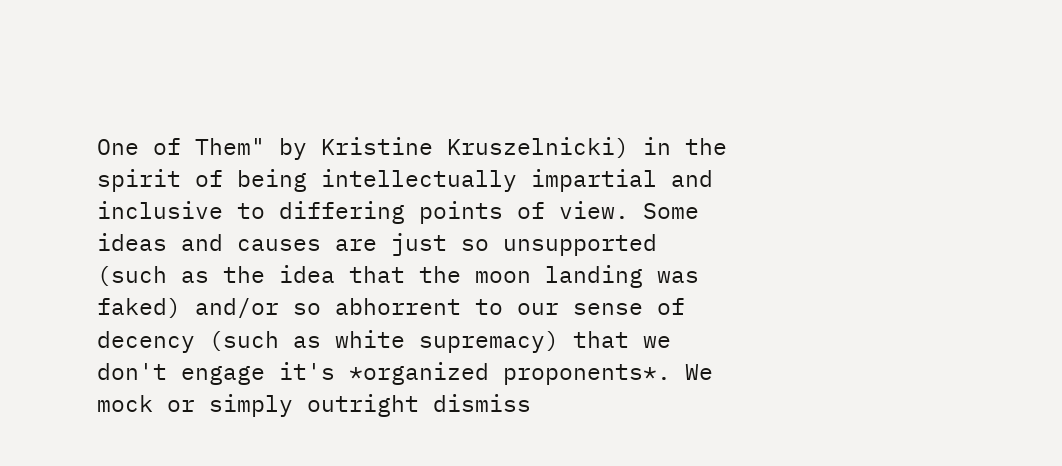One of Them" by Kristine Kruszelnicki) in the spirit of being intellectually impartial and inclusive to differing points of view. Some ideas and causes are just so unsupported (such as the idea that the moon landing was faked) and/or so abhorrent to our sense of decency (such as white supremacy) that we don't engage it's *organized proponents*. We mock or simply outright dismiss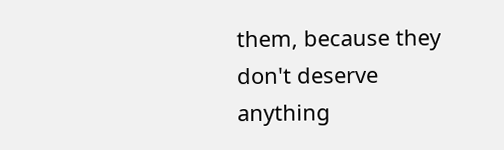them, because they don't deserve anything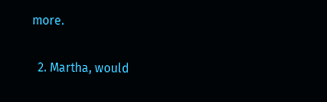more.

  2. Martha, would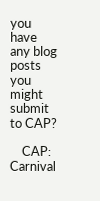you have any blog posts you might submit to CAP?

    CAP: Carnival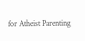for Atheist Parenting